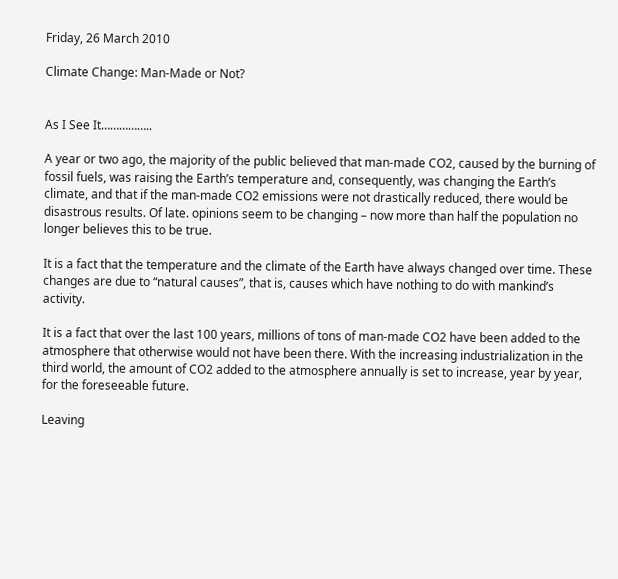Friday, 26 March 2010

Climate Change: Man-Made or Not?


As I See It……………..

A year or two ago, the majority of the public believed that man-made CO2, caused by the burning of fossil fuels, was raising the Earth’s temperature and, consequently, was changing the Earth’s climate, and that if the man-made CO2 emissions were not drastically reduced, there would be disastrous results. Of late. opinions seem to be changing – now more than half the population no longer believes this to be true.

It is a fact that the temperature and the climate of the Earth have always changed over time. These changes are due to “natural causes”, that is, causes which have nothing to do with mankind’s activity.

It is a fact that over the last 100 years, millions of tons of man-made CO2 have been added to the atmosphere that otherwise would not have been there. With the increasing industrialization in the third world, the amount of CO2 added to the atmosphere annually is set to increase, year by year, for the foreseeable future.

Leaving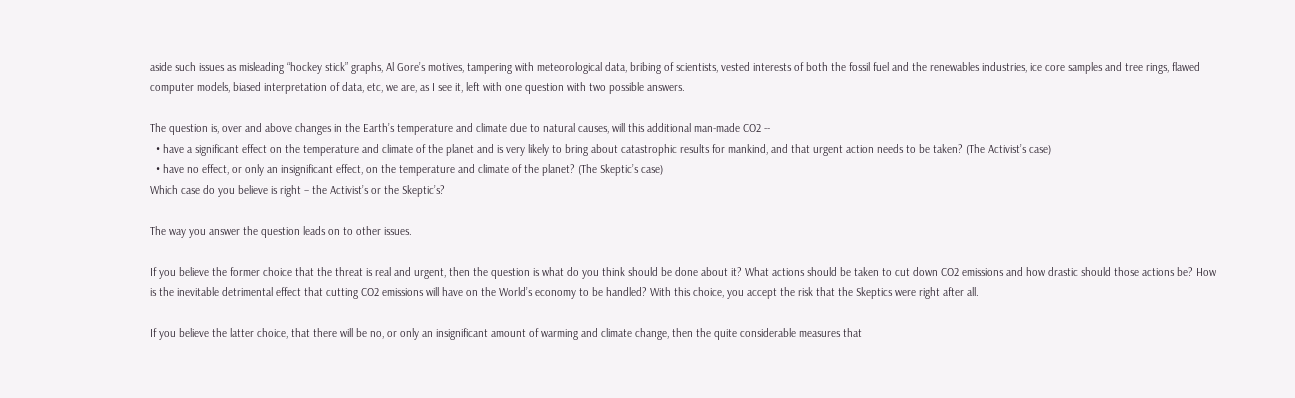aside such issues as misleading “hockey stick” graphs, Al Gore’s motives, tampering with meteorological data, bribing of scientists, vested interests of both the fossil fuel and the renewables industries, ice core samples and tree rings, flawed computer models, biased interpretation of data, etc, we are, as I see it, left with one question with two possible answers.

The question is, over and above changes in the Earth’s temperature and climate due to natural causes, will this additional man-made CO2 --
  • have a significant effect on the temperature and climate of the planet and is very likely to bring about catastrophic results for mankind, and that urgent action needs to be taken? (The Activist’s case)
  • have no effect, or only an insignificant effect, on the temperature and climate of the planet? (The Skeptic’s case)
Which case do you believe is right – the Activist’s or the Skeptic’s?

The way you answer the question leads on to other issues.

If you believe the former choice that the threat is real and urgent, then the question is what do you think should be done about it? What actions should be taken to cut down CO2 emissions and how drastic should those actions be? How is the inevitable detrimental effect that cutting CO2 emissions will have on the World’s economy to be handled? With this choice, you accept the risk that the Skeptics were right after all.

If you believe the latter choice, that there will be no, or only an insignificant amount of warming and climate change, then the quite considerable measures that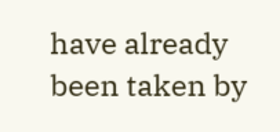have already been taken by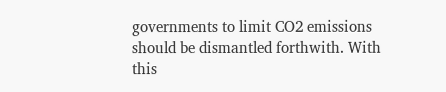governments to limit CO2 emissions should be dismantled forthwith. With this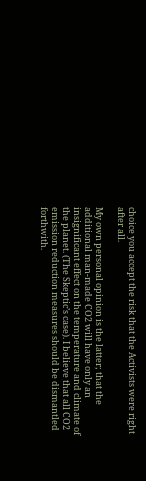choice you accept the risk that the Activists were right after all.

My own personal opinion is the latter; that the additional man-made CO2 will have only an insignificant effect on the temperature and climate of the planet. (The Skeptic’s case). I believe that all CO2 emission reduction measures should be dismantled forthwith.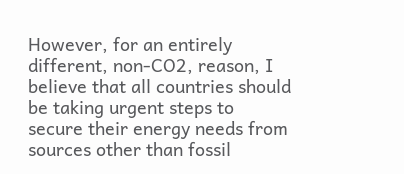However, for an entirely different, non-CO2, reason, I believe that all countries should be taking urgent steps to secure their energy needs from sources other than fossil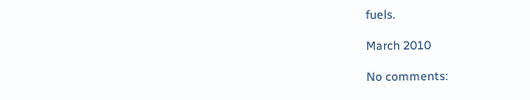fuels.

March 2010

No comments: